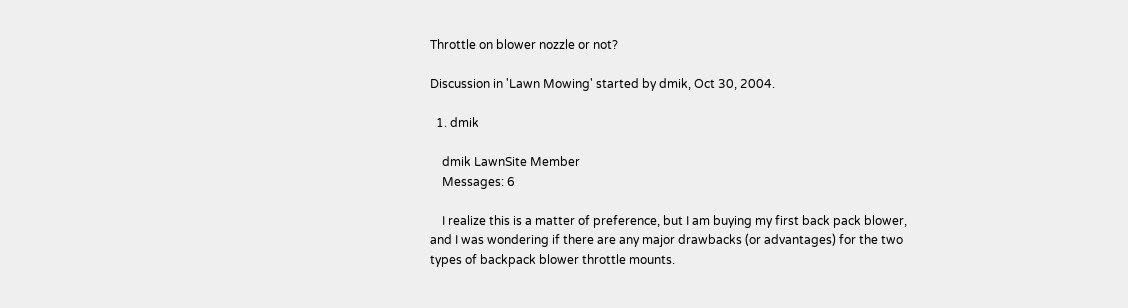Throttle on blower nozzle or not?

Discussion in 'Lawn Mowing' started by dmik, Oct 30, 2004.

  1. dmik

    dmik LawnSite Member
    Messages: 6

    I realize this is a matter of preference, but I am buying my first back pack blower, and I was wondering if there are any major drawbacks (or advantages) for the two types of backpack blower throttle mounts.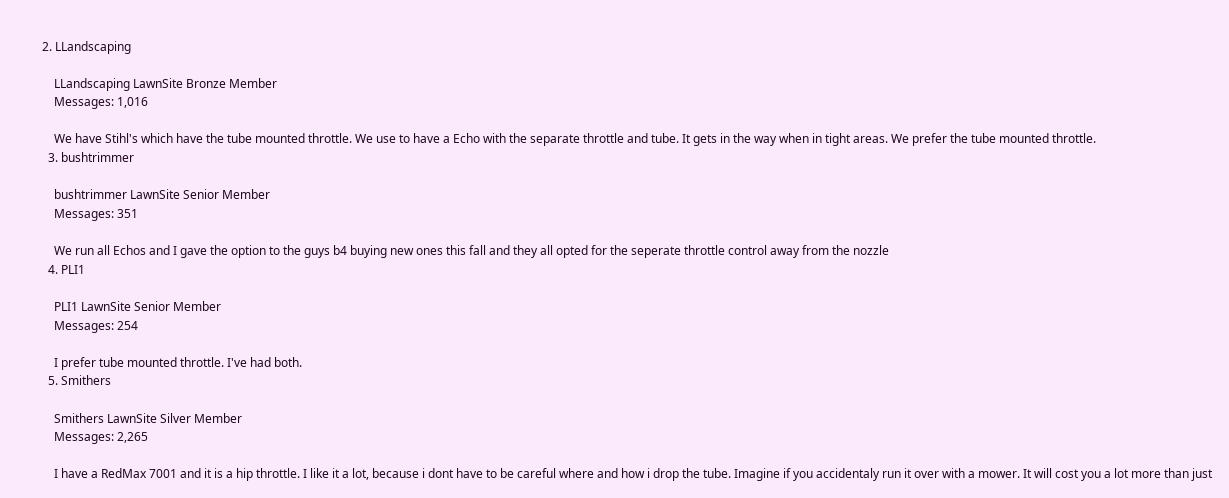2. LLandscaping

    LLandscaping LawnSite Bronze Member
    Messages: 1,016

    We have Stihl's which have the tube mounted throttle. We use to have a Echo with the separate throttle and tube. It gets in the way when in tight areas. We prefer the tube mounted throttle.
  3. bushtrimmer

    bushtrimmer LawnSite Senior Member
    Messages: 351

    We run all Echos and I gave the option to the guys b4 buying new ones this fall and they all opted for the seperate throttle control away from the nozzle
  4. PLI1

    PLI1 LawnSite Senior Member
    Messages: 254

    I prefer tube mounted throttle. I've had both.
  5. Smithers

    Smithers LawnSite Silver Member
    Messages: 2,265

    I have a RedMax 7001 and it is a hip throttle. I like it a lot, because i dont have to be careful where and how i drop the tube. Imagine if you accidentaly run it over with a mower. It will cost you a lot more than just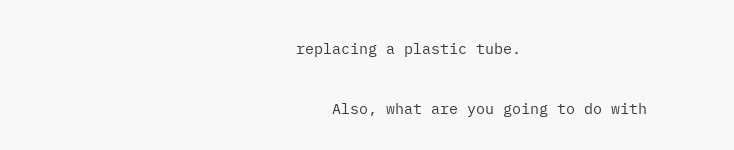replacing a plastic tube.

    Also, what are you going to do with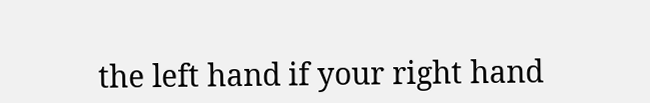the left hand if your right hand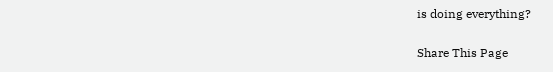is doing everything?


Share This Page